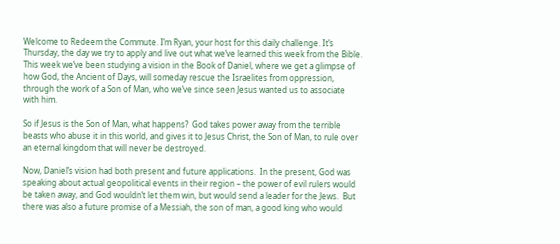Welcome to Redeem the Commute. I’m Ryan, your host for this daily challenge. It’s Thursday, the day we try to apply and live out what we’ve learned this week from the Bible. This week we’ve been studying a vision in the Book of Daniel, where we get a glimpse of how God, the Ancient of Days, will someday rescue the Israelites from oppression, through the work of a Son of Man, who we’ve since seen Jesus wanted us to associate with him.

So if Jesus is the Son of Man, what happens?  God takes power away from the terrible beasts who abuse it in this world, and gives it to Jesus Christ, the Son of Man, to rule over an eternal kingdom that will never be destroyed.

Now, Daniel’s vision had both present and future applications.  In the present, God was speaking about actual geopolitical events in their region – the power of evil rulers would be taken away, and God wouldn’t let them win, but would send a leader for the Jews.  But there was also a future promise of a Messiah, the son of man, a good king who would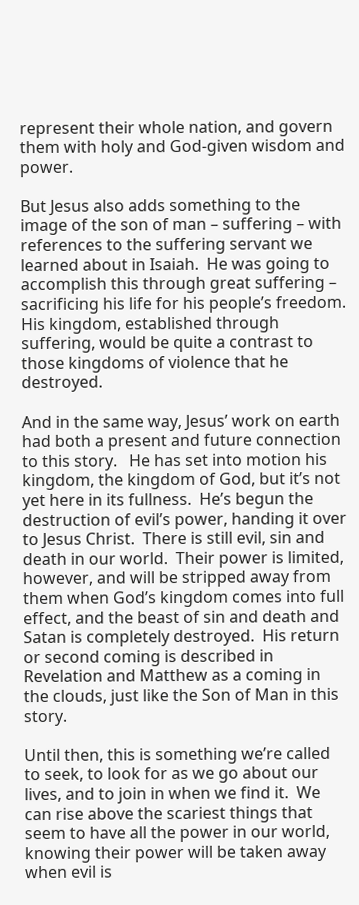represent their whole nation, and govern them with holy and God-given wisdom and power.

But Jesus also adds something to the image of the son of man – suffering – with references to the suffering servant we learned about in Isaiah.  He was going to accomplish this through great suffering – sacrificing his life for his people’s freedom.  His kingdom, established through suffering, would be quite a contrast to those kingdoms of violence that he destroyed.

And in the same way, Jesus’ work on earth had both a present and future connection to this story.   He has set into motion his kingdom, the kingdom of God, but it’s not yet here in its fullness.  He’s begun the destruction of evil’s power, handing it over to Jesus Christ.  There is still evil, sin and death in our world.  Their power is limited, however, and will be stripped away from them when God’s kingdom comes into full effect, and the beast of sin and death and Satan is completely destroyed.  His return or second coming is described in Revelation and Matthew as a coming in the clouds, just like the Son of Man in this story.

Until then, this is something we’re called to seek, to look for as we go about our lives, and to join in when we find it.  We can rise above the scariest things that seem to have all the power in our world, knowing their power will be taken away when evil is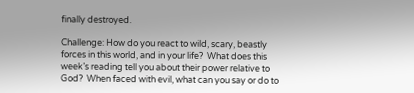finally destroyed.

Challenge: How do you react to wild, scary, beastly forces in this world, and in your life?  What does this week’s reading tell you about their power relative to God?  When faced with evil, what can you say or do to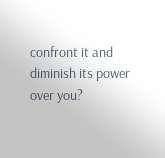confront it and diminish its power over you?